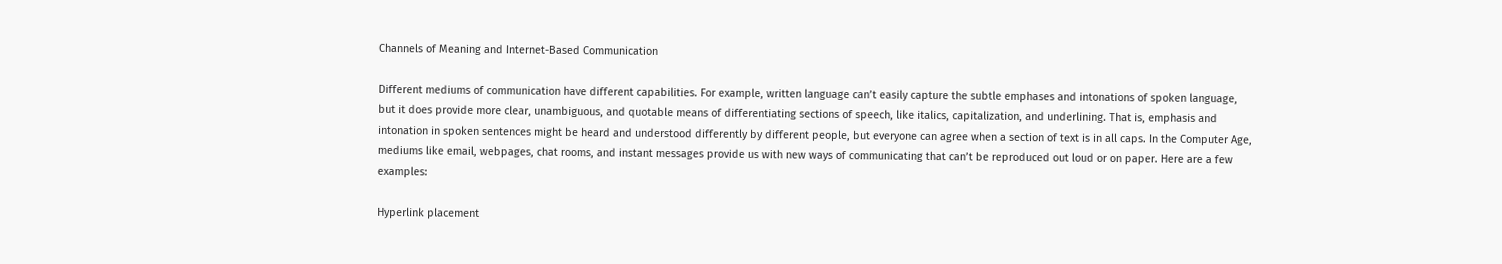Channels of Meaning and Internet-Based Communication

Different mediums of communication have different capabilities. For example, written language can’t easily capture the subtle emphases and intonations of spoken language, but it does provide more clear, unambiguous, and quotable means of differentiating sections of speech, like italics, capitalization, and underlining. That is, emphasis and intonation in spoken sentences might be heard and understood differently by different people, but everyone can agree when a section of text is in all caps. In the Computer Age, mediums like email, webpages, chat rooms, and instant messages provide us with new ways of communicating that can’t be reproduced out loud or on paper. Here are a few examples:

Hyperlink placement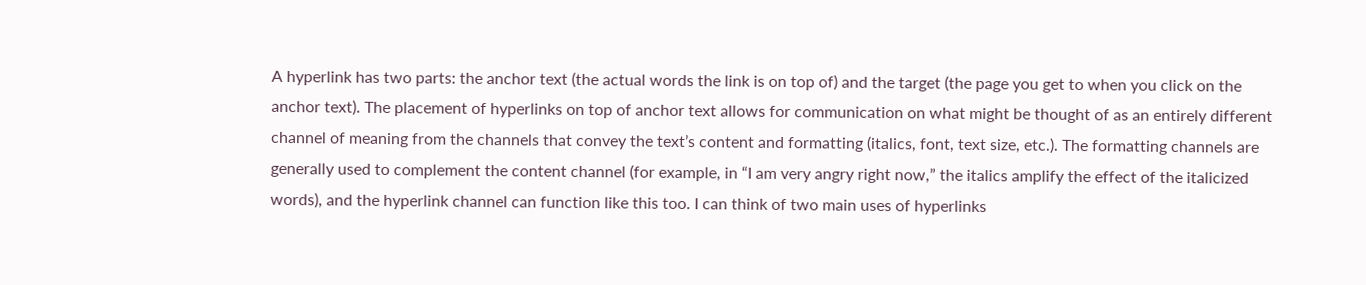A hyperlink has two parts: the anchor text (the actual words the link is on top of) and the target (the page you get to when you click on the anchor text). The placement of hyperlinks on top of anchor text allows for communication on what might be thought of as an entirely different channel of meaning from the channels that convey the text’s content and formatting (italics, font, text size, etc.). The formatting channels are generally used to complement the content channel (for example, in “I am very angry right now,” the italics amplify the effect of the italicized words), and the hyperlink channel can function like this too. I can think of two main uses of hyperlinks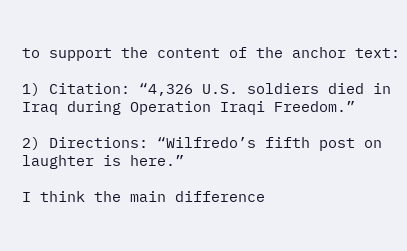to support the content of the anchor text:

1) Citation: “4,326 U.S. soldiers died in Iraq during Operation Iraqi Freedom.”

2) Directions: “Wilfredo’s fifth post on laughter is here.”

I think the main difference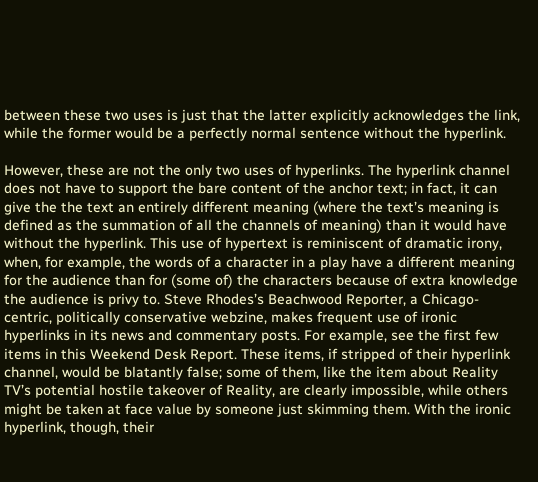between these two uses is just that the latter explicitly acknowledges the link, while the former would be a perfectly normal sentence without the hyperlink.

However, these are not the only two uses of hyperlinks. The hyperlink channel does not have to support the bare content of the anchor text; in fact, it can give the the text an entirely different meaning (where the text’s meaning is defined as the summation of all the channels of meaning) than it would have without the hyperlink. This use of hypertext is reminiscent of dramatic irony, when, for example, the words of a character in a play have a different meaning for the audience than for (some of) the characters because of extra knowledge the audience is privy to. Steve Rhodes’s Beachwood Reporter, a Chicago-centric, politically conservative webzine, makes frequent use of ironic hyperlinks in its news and commentary posts. For example, see the first few items in this Weekend Desk Report. These items, if stripped of their hyperlink channel, would be blatantly false; some of them, like the item about Reality TV’s potential hostile takeover of Reality, are clearly impossible, while others might be taken at face value by someone just skimming them. With the ironic hyperlink, though, their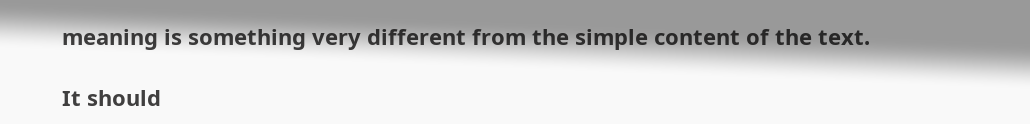meaning is something very different from the simple content of the text.

It should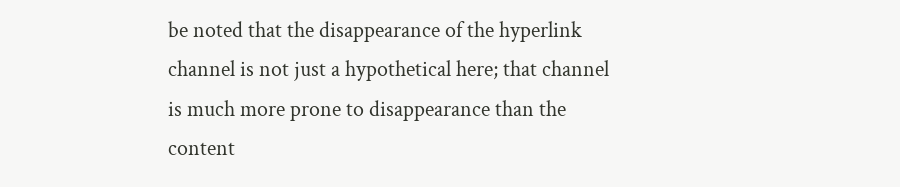be noted that the disappearance of the hyperlink channel is not just a hypothetical here; that channel is much more prone to disappearance than the content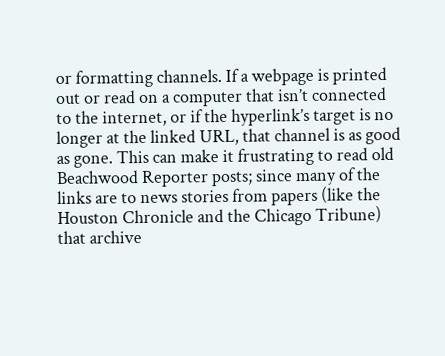or formatting channels. If a webpage is printed out or read on a computer that isn’t connected to the internet, or if the hyperlink’s target is no longer at the linked URL, that channel is as good as gone. This can make it frustrating to read old Beachwood Reporter posts; since many of the links are to news stories from papers (like the Houston Chronicle and the Chicago Tribune) that archive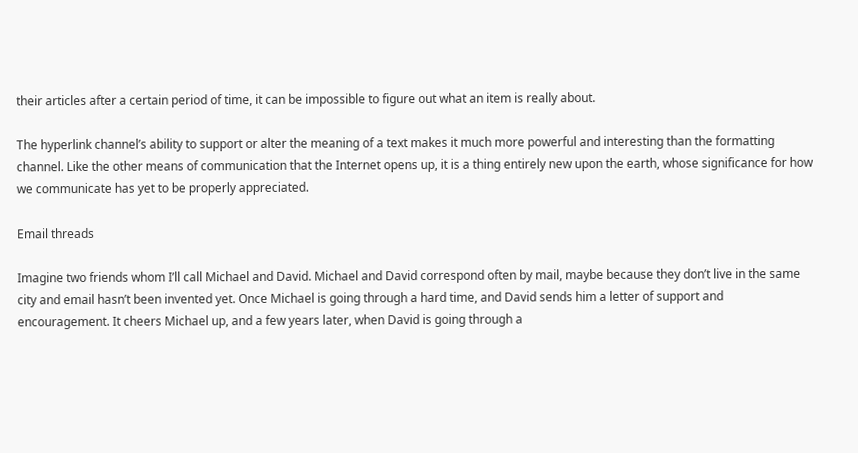their articles after a certain period of time, it can be impossible to figure out what an item is really about.

The hyperlink channel’s ability to support or alter the meaning of a text makes it much more powerful and interesting than the formatting channel. Like the other means of communication that the Internet opens up, it is a thing entirely new upon the earth, whose significance for how we communicate has yet to be properly appreciated.

Email threads

Imagine two friends whom I’ll call Michael and David. Michael and David correspond often by mail, maybe because they don’t live in the same city and email hasn’t been invented yet. Once Michael is going through a hard time, and David sends him a letter of support and encouragement. It cheers Michael up, and a few years later, when David is going through a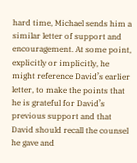hard time, Michael sends him a similar letter of support and encouragement. At some point, explicitly or implicitly, he might reference David’s earlier letter, to make the points that he is grateful for David’s previous support and that David should recall the counsel he gave and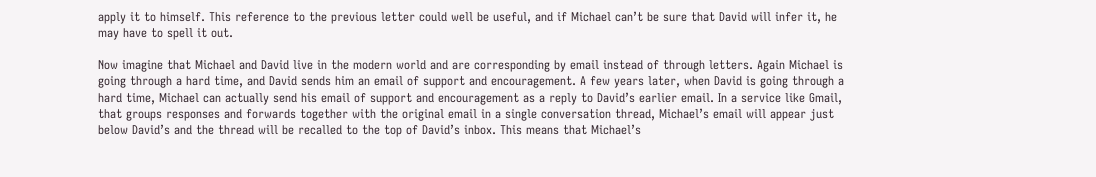apply it to himself. This reference to the previous letter could well be useful, and if Michael can’t be sure that David will infer it, he may have to spell it out.

Now imagine that Michael and David live in the modern world and are corresponding by email instead of through letters. Again Michael is going through a hard time, and David sends him an email of support and encouragement. A few years later, when David is going through a hard time, Michael can actually send his email of support and encouragement as a reply to David’s earlier email. In a service like Gmail, that groups responses and forwards together with the original email in a single conversation thread, Michael’s email will appear just below David’s and the thread will be recalled to the top of David’s inbox. This means that Michael’s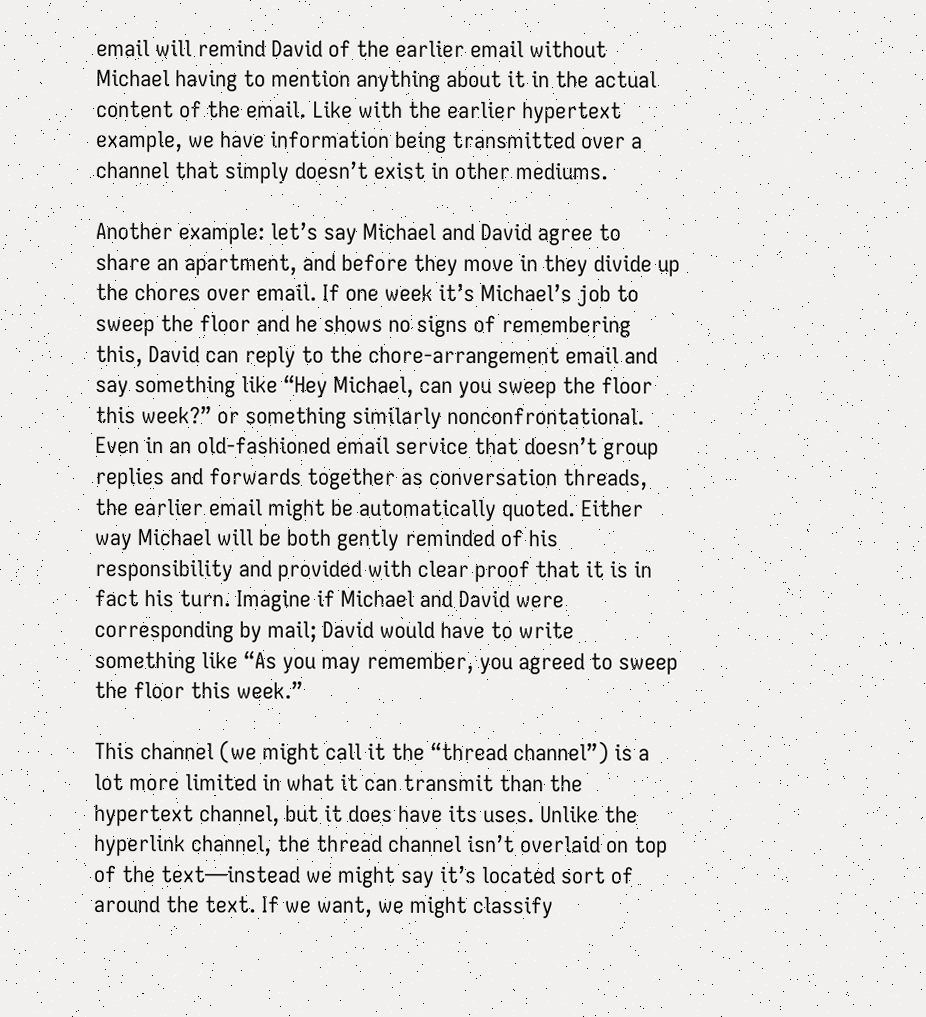email will remind David of the earlier email without Michael having to mention anything about it in the actual content of the email. Like with the earlier hypertext example, we have information being transmitted over a channel that simply doesn’t exist in other mediums.

Another example: let’s say Michael and David agree to share an apartment, and before they move in they divide up the chores over email. If one week it’s Michael’s job to sweep the floor and he shows no signs of remembering this, David can reply to the chore-arrangement email and say something like “Hey Michael, can you sweep the floor this week?” or something similarly nonconfrontational. Even in an old-fashioned email service that doesn’t group replies and forwards together as conversation threads, the earlier email might be automatically quoted. Either way Michael will be both gently reminded of his responsibility and provided with clear proof that it is in fact his turn. Imagine if Michael and David were corresponding by mail; David would have to write something like “As you may remember, you agreed to sweep the floor this week.”

This channel (we might call it the “thread channel”) is a lot more limited in what it can transmit than the hypertext channel, but it does have its uses. Unlike the hyperlink channel, the thread channel isn’t overlaid on top of the text—instead we might say it’s located sort of around the text. If we want, we might classify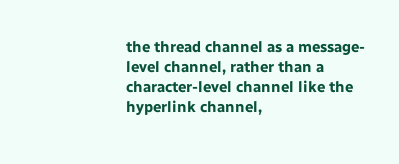the thread channel as a message-level channel, rather than a character-level channel like the hyperlink channel,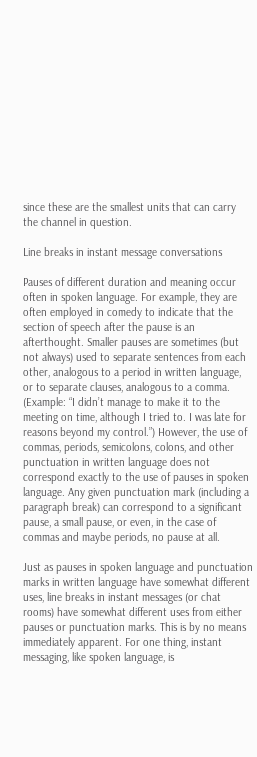since these are the smallest units that can carry the channel in question.

Line breaks in instant message conversations

Pauses of different duration and meaning occur often in spoken language. For example, they are often employed in comedy to indicate that the section of speech after the pause is an afterthought. Smaller pauses are sometimes (but not always) used to separate sentences from each other, analogous to a period in written language, or to separate clauses, analogous to a comma. (Example: “I didn’t manage to make it to the meeting on time, although I tried to. I was late for reasons beyond my control.”) However, the use of commas, periods, semicolons, colons, and other punctuation in written language does not correspond exactly to the use of pauses in spoken language. Any given punctuation mark (including a paragraph break) can correspond to a significant pause, a small pause, or even, in the case of commas and maybe periods, no pause at all.

Just as pauses in spoken language and punctuation marks in written language have somewhat different uses, line breaks in instant messages (or chat rooms) have somewhat different uses from either pauses or punctuation marks. This is by no means immediately apparent. For one thing, instant messaging, like spoken language, is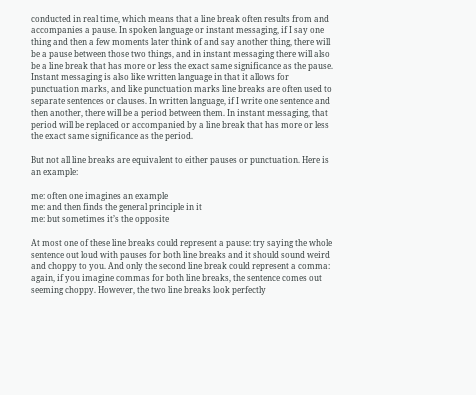conducted in real time, which means that a line break often results from and accompanies a pause. In spoken language or instant messaging, if I say one thing and then a few moments later think of and say another thing, there will be a pause between those two things, and in instant messaging there will also be a line break that has more or less the exact same significance as the pause. Instant messaging is also like written language in that it allows for punctuation marks, and like punctuation marks line breaks are often used to separate sentences or clauses. In written language, if I write one sentence and then another, there will be a period between them. In instant messaging, that period will be replaced or accompanied by a line break that has more or less the exact same significance as the period.

But not all line breaks are equivalent to either pauses or punctuation. Here is an example:

me: often one imagines an example
me: and then finds the general principle in it
me: but sometimes it’s the opposite

At most one of these line breaks could represent a pause: try saying the whole sentence out loud with pauses for both line breaks and it should sound weird and choppy to you. And only the second line break could represent a comma: again, if you imagine commas for both line breaks, the sentence comes out seeming choppy. However, the two line breaks look perfectly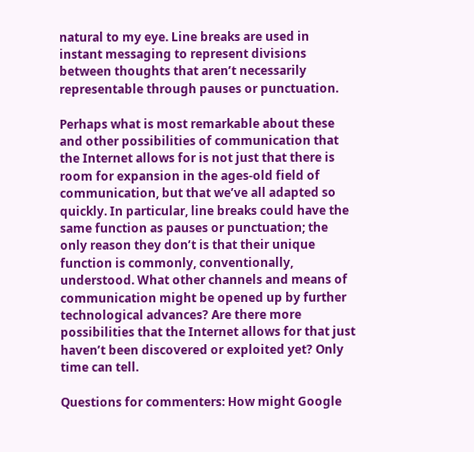natural to my eye. Line breaks are used in instant messaging to represent divisions between thoughts that aren’t necessarily representable through pauses or punctuation.

Perhaps what is most remarkable about these and other possibilities of communication that the Internet allows for is not just that there is room for expansion in the ages-old field of communication, but that we’ve all adapted so quickly. In particular, line breaks could have the same function as pauses or punctuation; the only reason they don’t is that their unique function is commonly, conventionally, understood. What other channels and means of communication might be opened up by further technological advances? Are there more possibilities that the Internet allows for that just haven’t been discovered or exploited yet? Only time can tell.

Questions for commenters: How might Google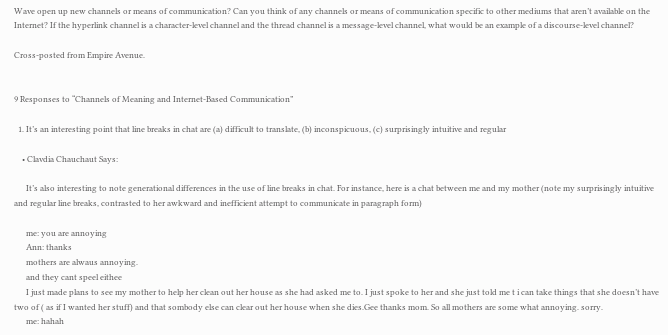Wave open up new channels or means of communication? Can you think of any channels or means of communication specific to other mediums that aren’t available on the Internet? If the hyperlink channel is a character-level channel and the thread channel is a message-level channel, what would be an example of a discourse-level channel?

Cross-posted from Empire Avenue.


9 Responses to “Channels of Meaning and Internet-Based Communication”

  1. It’s an interesting point that line breaks in chat are (a) difficult to translate, (b) inconspicuous, (c) surprisingly intuitive and regular

    • Clavdia Chauchaut Says:

      It’s also interesting to note generational differences in the use of line breaks in chat. For instance, here is a chat between me and my mother (note my surprisingly intuitive and regular line breaks, contrasted to her awkward and inefficient attempt to communicate in paragraph form)

      me: you are annoying
      Ann: thanks
      mothers are alwaus annoying.
      and they cant speel eithee
      I just made plans to see my mother to help her clean out her house as she had asked me to. I just spoke to her and she just told me t i can take things that she doesn’t have two of ( as if I wanted her stuff) and that sombody else can clear out her house when she dies.Gee thanks mom. So all mothers are some what annoying. sorry.
      me: hahah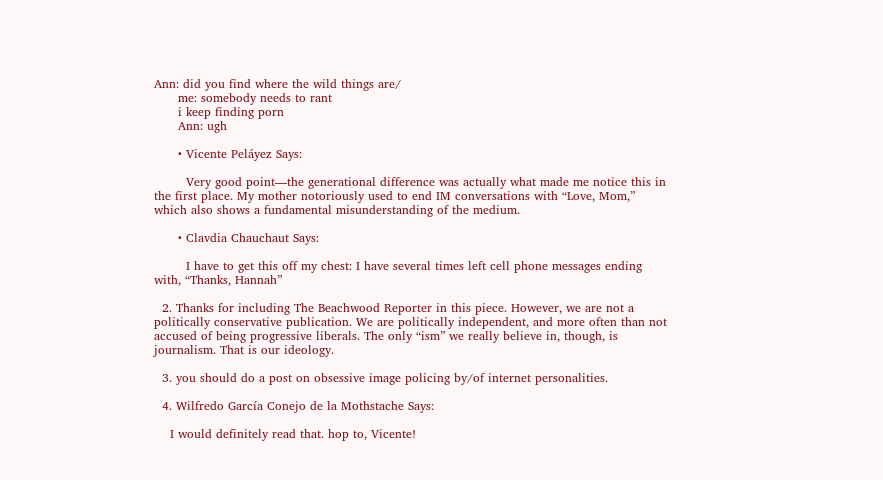Ann: did you find where the wild things are/
      me: somebody needs to rant
      i keep finding porn
      Ann: ugh

      • Vicente Peláyez Says:

        Very good point—the generational difference was actually what made me notice this in the first place. My mother notoriously used to end IM conversations with “Love, Mom,” which also shows a fundamental misunderstanding of the medium.

      • Clavdia Chauchaut Says:

        I have to get this off my chest: I have several times left cell phone messages ending with, “Thanks, Hannah”

  2. Thanks for including The Beachwood Reporter in this piece. However, we are not a politically conservative publication. We are politically independent, and more often than not accused of being progressive liberals. The only “ism” we really believe in, though, is journalism. That is our ideology.

  3. you should do a post on obsessive image policing by/of internet personalities.

  4. Wilfredo García Conejo de la Mothstache Says:

    I would definitely read that. hop to, Vicente!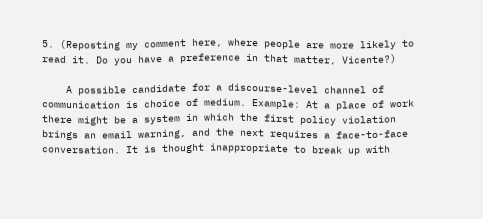5. (Reposting my comment here, where people are more likely to read it. Do you have a preference in that matter, Vicente?)

    A possible candidate for a discourse-level channel of communication is choice of medium. Example: At a place of work there might be a system in which the first policy violation brings an email warning, and the next requires a face-to-face conversation. It is thought inappropriate to break up with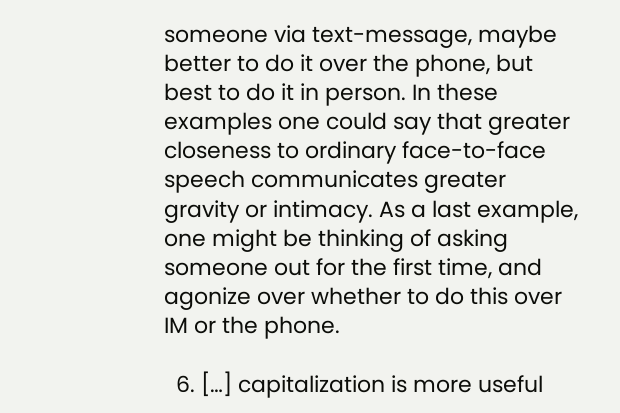someone via text-message, maybe better to do it over the phone, but best to do it in person. In these examples one could say that greater closeness to ordinary face-to-face speech communicates greater gravity or intimacy. As a last example, one might be thinking of asking someone out for the first time, and agonize over whether to do this over IM or the phone.

  6. […] capitalization is more useful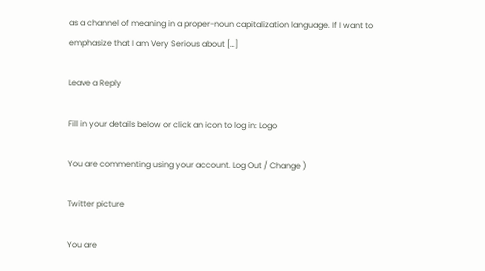as a channel of meaning in a proper-noun capitalization language. If I want to emphasize that I am Very Serious about […]

Leave a Reply

Fill in your details below or click an icon to log in: Logo

You are commenting using your account. Log Out / Change )

Twitter picture

You are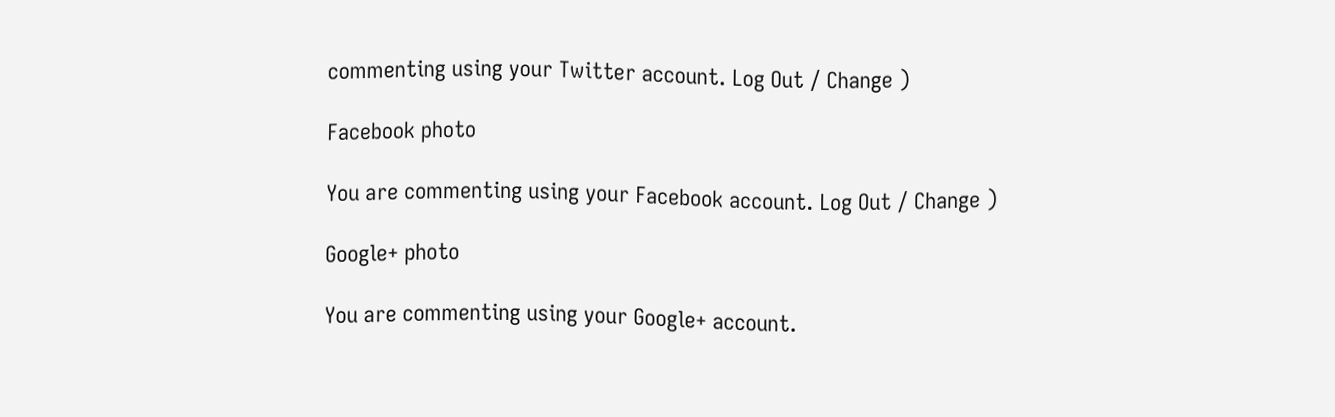commenting using your Twitter account. Log Out / Change )

Facebook photo

You are commenting using your Facebook account. Log Out / Change )

Google+ photo

You are commenting using your Google+ account.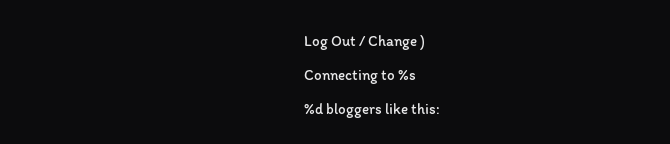Log Out / Change )

Connecting to %s

%d bloggers like this: